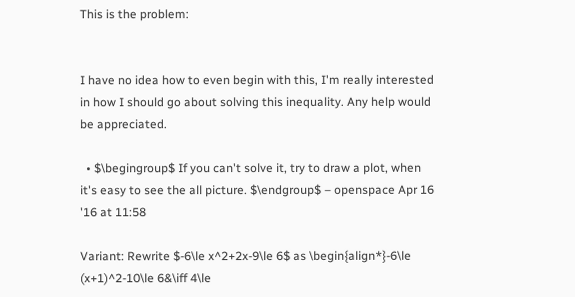This is the problem:


I have no idea how to even begin with this, I'm really interested in how I should go about solving this inequality. Any help would be appreciated.

  • $\begingroup$ If you can't solve it, try to draw a plot, when it's easy to see the all picture. $\endgroup$ – openspace Apr 16 '16 at 11:58

Variant: Rewrite $-6\le x^2+2x-9\le 6$ as \begin{align*}-6\le (x+1)^2-10\le 6&\iff 4\le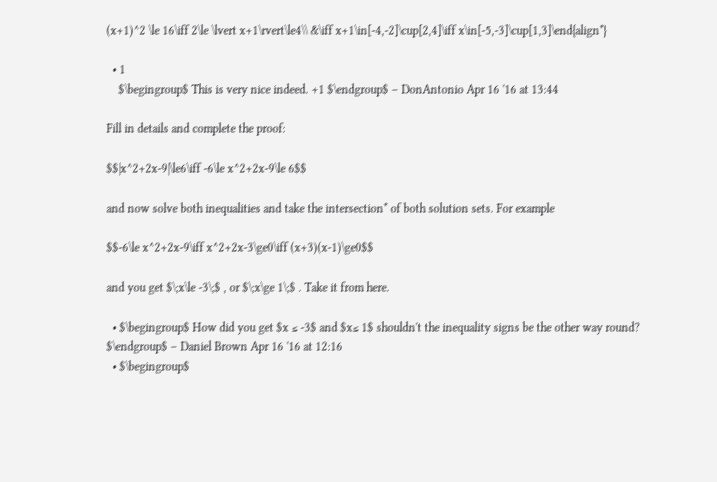(x+1)^2 \le 16\iff 2\le \lvert x+1\rvert\le4\\ &\iff x+1\in[-4,-2]\cup[2,4]\iff x\in[-5,-3]\cup[1,3]\end{align*}

  • 1
    $\begingroup$ This is very nice indeed. +1 $\endgroup$ – DonAntonio Apr 16 '16 at 13:44

Fill in details and complete the proof:

$$|x^2+2x-9|\le6\iff -6\le x^2+2x-9\le 6$$

and now solve both inequalities and take the intersection* of both solution sets. For example

$$-6\le x^2+2x-9\iff x^2+2x-3\ge0\iff (x+3)(x-1)\ge0$$

and you get $\;x\le -3\;$ , or $\;x\ge 1\;$ . Take it from here.

  • $\begingroup$ How did you get $x ≤ -3$ and $x≤ 1$ shouldn't the inequality signs be the other way round? $\endgroup$ – Daniel Brown Apr 16 '16 at 12:16
  • $\begingroup$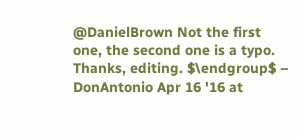@DanielBrown Not the first one, the second one is a typo. Thanks, editing. $\endgroup$ – DonAntonio Apr 16 '16 at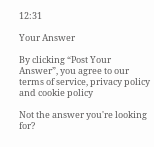12:31

Your Answer

By clicking “Post Your Answer”, you agree to our terms of service, privacy policy and cookie policy

Not the answer you're looking for?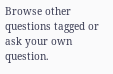Browse other questions tagged or ask your own question.